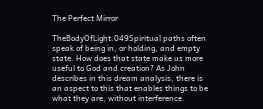The Perfect Mirror

TheBodyOfLight.049Spiritual paths often speak of being in, or holding, and empty state. How does that state make us more useful to God and creation? As John describes in this dream analysis, there is an aspect to this that enables things to be what they are, without interference.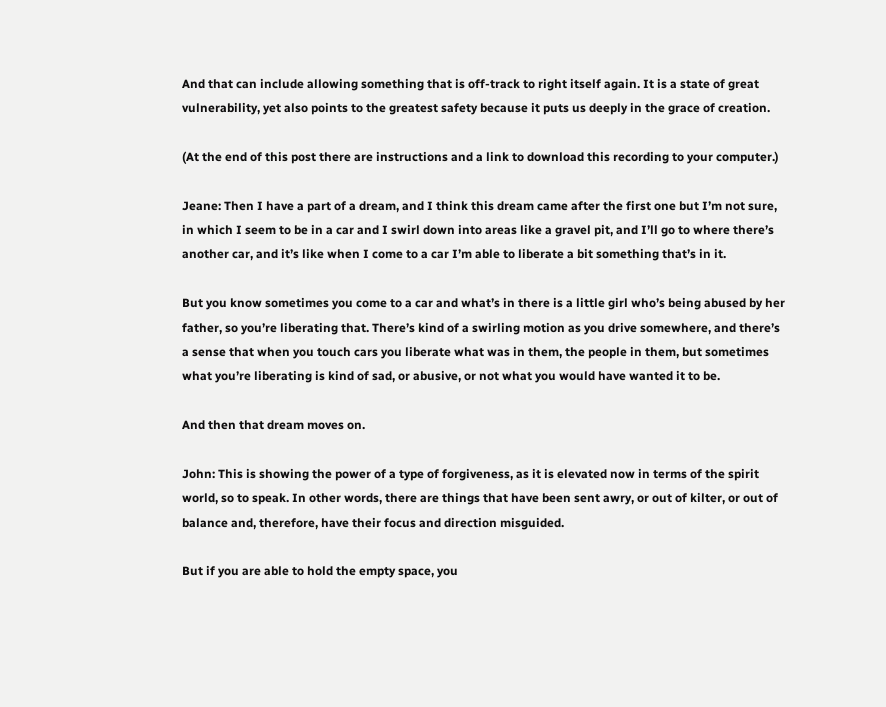And that can include allowing something that is off-track to right itself again. It is a state of great vulnerability, yet also points to the greatest safety because it puts us deeply in the grace of creation.

(At the end of this post there are instructions and a link to download this recording to your computer.)

Jeane: Then I have a part of a dream, and I think this dream came after the first one but I’m not sure, in which I seem to be in a car and I swirl down into areas like a gravel pit, and I’ll go to where there’s another car, and it’s like when I come to a car I’m able to liberate a bit something that’s in it.

But you know sometimes you come to a car and what’s in there is a little girl who’s being abused by her father, so you’re liberating that. There’s kind of a swirling motion as you drive somewhere, and there’s a sense that when you touch cars you liberate what was in them, the people in them, but sometimes what you’re liberating is kind of sad, or abusive, or not what you would have wanted it to be.

And then that dream moves on.

John: This is showing the power of a type of forgiveness, as it is elevated now in terms of the spirit world, so to speak. In other words, there are things that have been sent awry, or out of kilter, or out of balance and, therefore, have their focus and direction misguided.

But if you are able to hold the empty space, you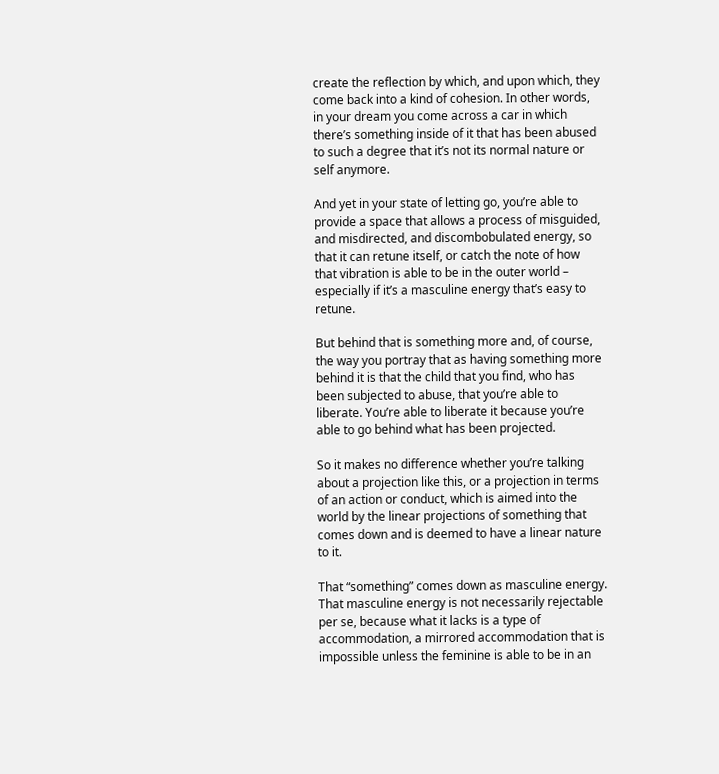create the reflection by which, and upon which, they come back into a kind of cohesion. In other words, in your dream you come across a car in which there’s something inside of it that has been abused to such a degree that it’s not its normal nature or self anymore.

And yet in your state of letting go, you’re able to provide a space that allows a process of misguided, and misdirected, and discombobulated energy, so that it can retune itself, or catch the note of how that vibration is able to be in the outer world – especially if it’s a masculine energy that’s easy to retune.

But behind that is something more and, of course, the way you portray that as having something more behind it is that the child that you find, who has been subjected to abuse, that you’re able to liberate. You’re able to liberate it because you’re able to go behind what has been projected.

So it makes no difference whether you’re talking about a projection like this, or a projection in terms of an action or conduct, which is aimed into the world by the linear projections of something that comes down and is deemed to have a linear nature to it.

That “something” comes down as masculine energy. That masculine energy is not necessarily rejectable per se, because what it lacks is a type of accommodation, a mirrored accommodation that is impossible unless the feminine is able to be in an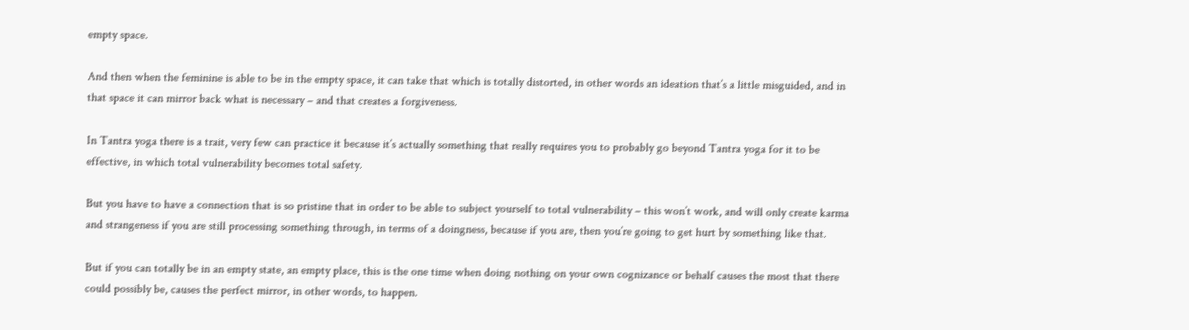empty space.

And then when the feminine is able to be in the empty space, it can take that which is totally distorted, in other words an ideation that’s a little misguided, and in that space it can mirror back what is necessary – and that creates a forgiveness.

In Tantra yoga there is a trait, very few can practice it because it’s actually something that really requires you to probably go beyond Tantra yoga for it to be effective, in which total vulnerability becomes total safety.

But you have to have a connection that is so pristine that in order to be able to subject yourself to total vulnerability – this won’t work, and will only create karma and strangeness if you are still processing something through, in terms of a doingness, because if you are, then you’re going to get hurt by something like that.

But if you can totally be in an empty state, an empty place, this is the one time when doing nothing on your own cognizance or behalf causes the most that there could possibly be, causes the perfect mirror, in other words, to happen.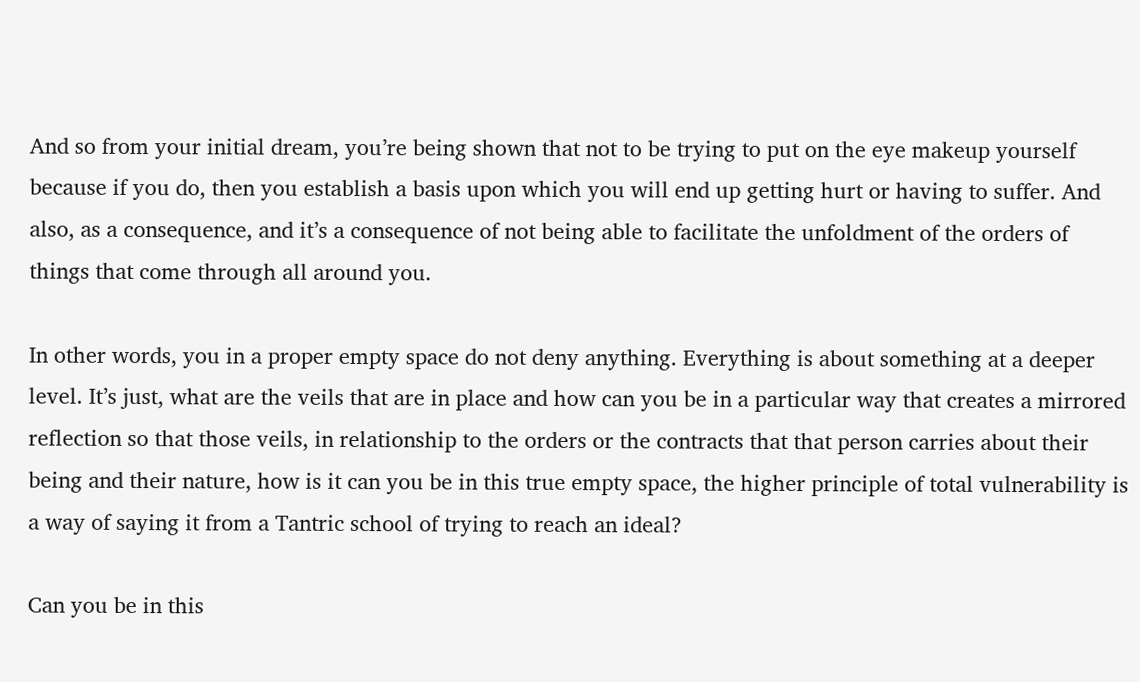And so from your initial dream, you’re being shown that not to be trying to put on the eye makeup yourself because if you do, then you establish a basis upon which you will end up getting hurt or having to suffer. And also, as a consequence, and it’s a consequence of not being able to facilitate the unfoldment of the orders of things that come through all around you.

In other words, you in a proper empty space do not deny anything. Everything is about something at a deeper level. It’s just, what are the veils that are in place and how can you be in a particular way that creates a mirrored reflection so that those veils, in relationship to the orders or the contracts that that person carries about their being and their nature, how is it can you be in this true empty space, the higher principle of total vulnerability is a way of saying it from a Tantric school of trying to reach an ideal?

Can you be in this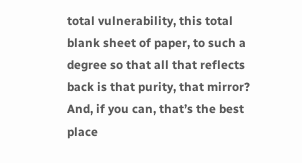total vulnerability, this total blank sheet of paper, to such a degree so that all that reflects back is that purity, that mirror? And, if you can, that’s the best place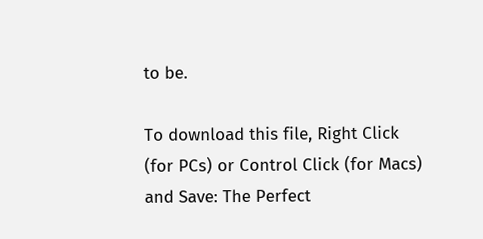to be.

To download this file, Right Click (for PCs) or Control Click (for Macs) and Save: The Perfect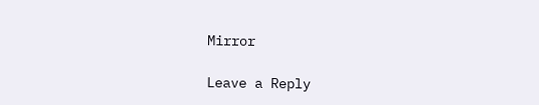Mirror

Leave a Reply